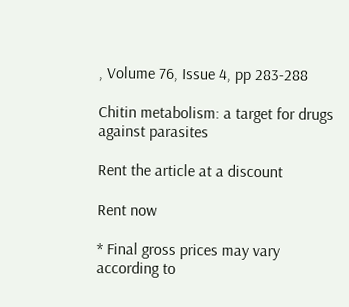, Volume 76, Issue 4, pp 283-288

Chitin metabolism: a target for drugs against parasites

Rent the article at a discount

Rent now

* Final gross prices may vary according to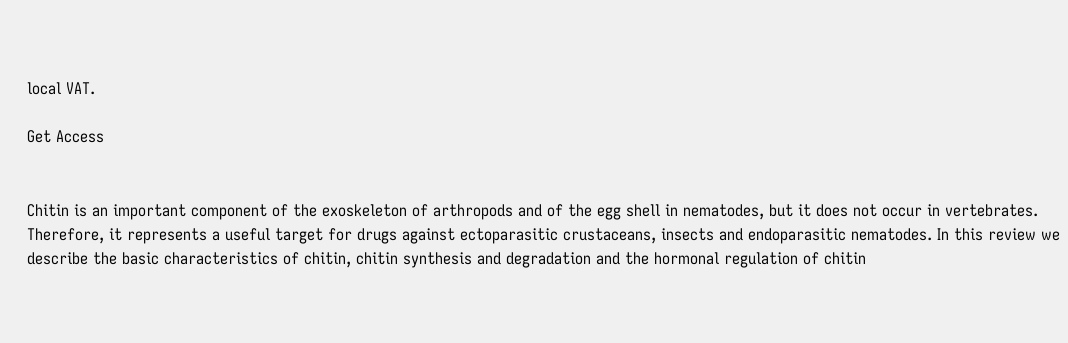local VAT.

Get Access


Chitin is an important component of the exoskeleton of arthropods and of the egg shell in nematodes, but it does not occur in vertebrates. Therefore, it represents a useful target for drugs against ectoparasitic crustaceans, insects and endoparasitic nematodes. In this review we describe the basic characteristics of chitin, chitin synthesis and degradation and the hormonal regulation of chitin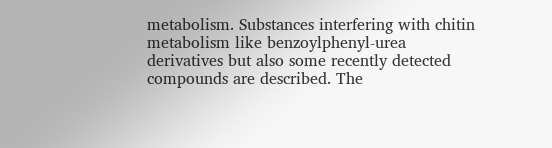metabolism. Substances interfering with chitin metabolism like benzoylphenyl-urea derivatives but also some recently detected compounds are described. The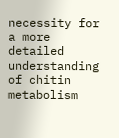necessity for a more detailed understanding of chitin metabolism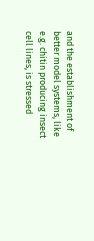and the establishment of better model systems, like e.g. chitin producing insect cell lines, is stressed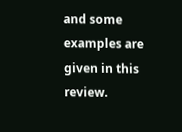and some examples are given in this review.